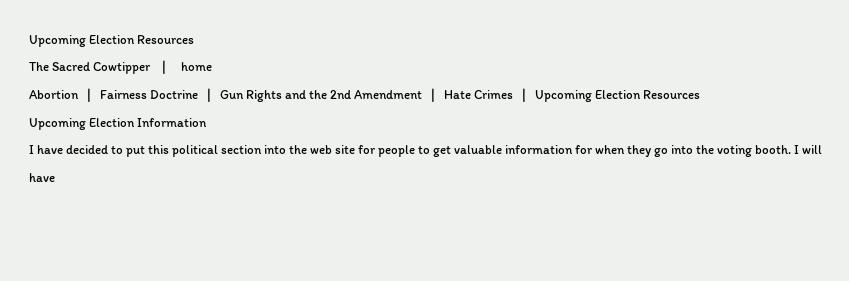Upcoming Election Resources
The Sacred Cowtipper    |     home
Abortion   |   Fairness Doctrine   |   Gun Rights and the 2nd Amendment   |   Hate Crimes   |   Upcoming Election Resources
Upcoming Election Information
I have decided to put this political section into the web site for people to get valuable information for when they go into the voting booth. I will have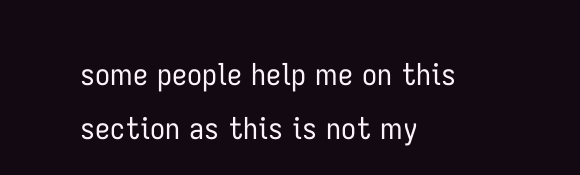some people help me on this section as this is not my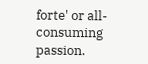forte' or all-consuming passion.